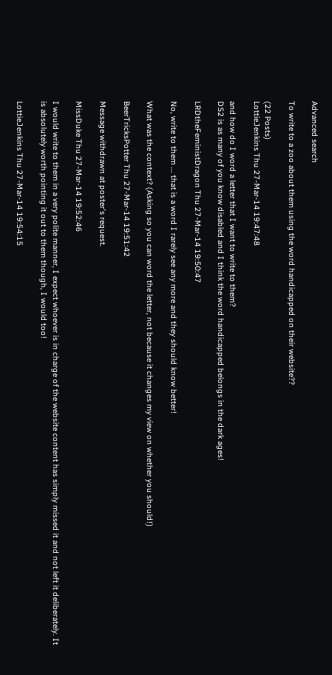Advanced search

To write to a zoo about them using the word handicapped on their website??

(22 Posts)
LottieJenkins Thu 27-Mar-14 19:47:48

and how do I word a letter that I want to write to them?
DS2 is as many of you know disabled and I think the word handicapped belongs in the dark ages!

LRDtheFeministDragon Thu 27-Mar-14 19:50:47

No, write to them ... that is a word I rarely see any more and they should know better!

What was the context? (Asking so you can word the letter, not because it changes my view on whether you should!)

BeerTricksPotter Thu 27-Mar-14 19:51:42

Message withdrawn at poster's request.

MissDuke Thu 27-Mar-14 19:52:46

I would write to them in a very polite manner, I expect whoever is in charge of the website content has simply missed it and not left it deliberately. It is absolutely worth pointing it out to them though, I would too!

LottieJenkins Thu 27-Mar-14 19:54:15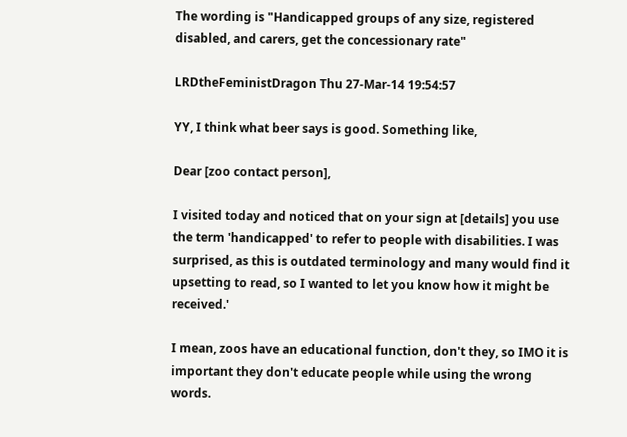The wording is "Handicapped groups of any size, registered disabled, and carers, get the concessionary rate"

LRDtheFeministDragon Thu 27-Mar-14 19:54:57

YY, I think what beer says is good. Something like,

Dear [zoo contact person],

I visited today and noticed that on your sign at [details] you use the term 'handicapped' to refer to people with disabilities. I was surprised, as this is outdated terminology and many would find it upsetting to read, so I wanted to let you know how it might be received.'

I mean, zoos have an educational function, don't they, so IMO it is important they don't educate people while using the wrong words.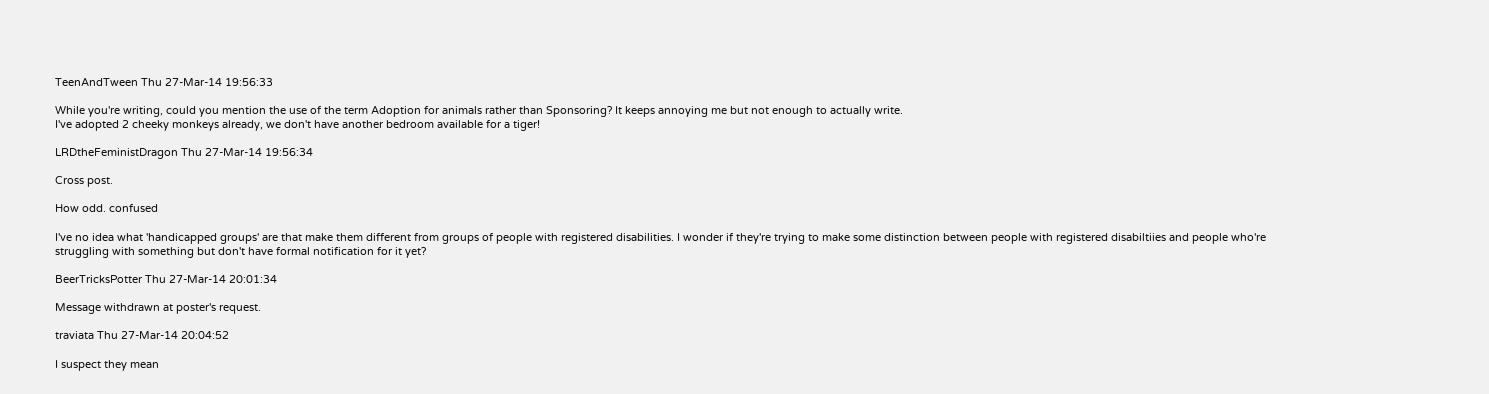TeenAndTween Thu 27-Mar-14 19:56:33

While you're writing, could you mention the use of the term Adoption for animals rather than Sponsoring? It keeps annoying me but not enough to actually write.
I've adopted 2 cheeky monkeys already, we don't have another bedroom available for a tiger!

LRDtheFeministDragon Thu 27-Mar-14 19:56:34

Cross post.

How odd. confused

I've no idea what 'handicapped groups' are that make them different from groups of people with registered disabilities. I wonder if they're trying to make some distinction between people with registered disabiltiies and people who're struggling with something but don't have formal notification for it yet?

BeerTricksPotter Thu 27-Mar-14 20:01:34

Message withdrawn at poster's request.

traviata Thu 27-Mar-14 20:04:52

I suspect they mean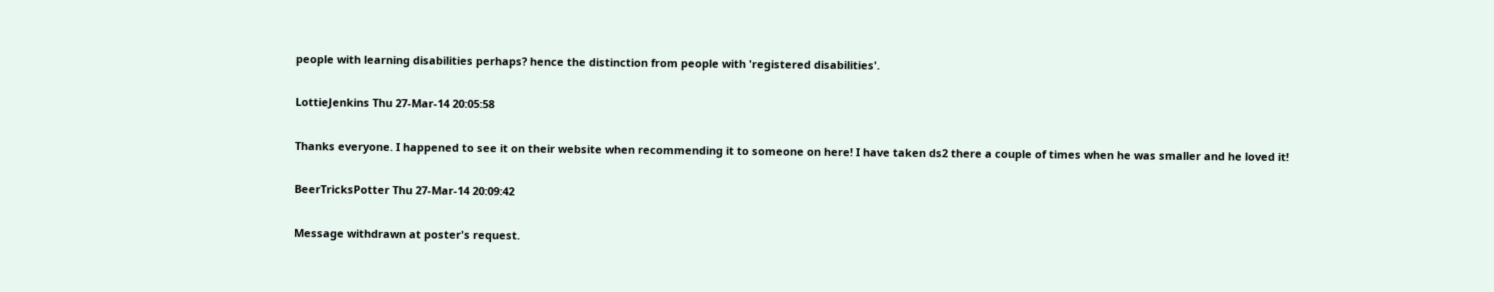people with learning disabilities perhaps? hence the distinction from people with 'registered disabilities'.

LottieJenkins Thu 27-Mar-14 20:05:58

Thanks everyone. I happened to see it on their website when recommending it to someone on here! I have taken ds2 there a couple of times when he was smaller and he loved it!

BeerTricksPotter Thu 27-Mar-14 20:09:42

Message withdrawn at poster's request.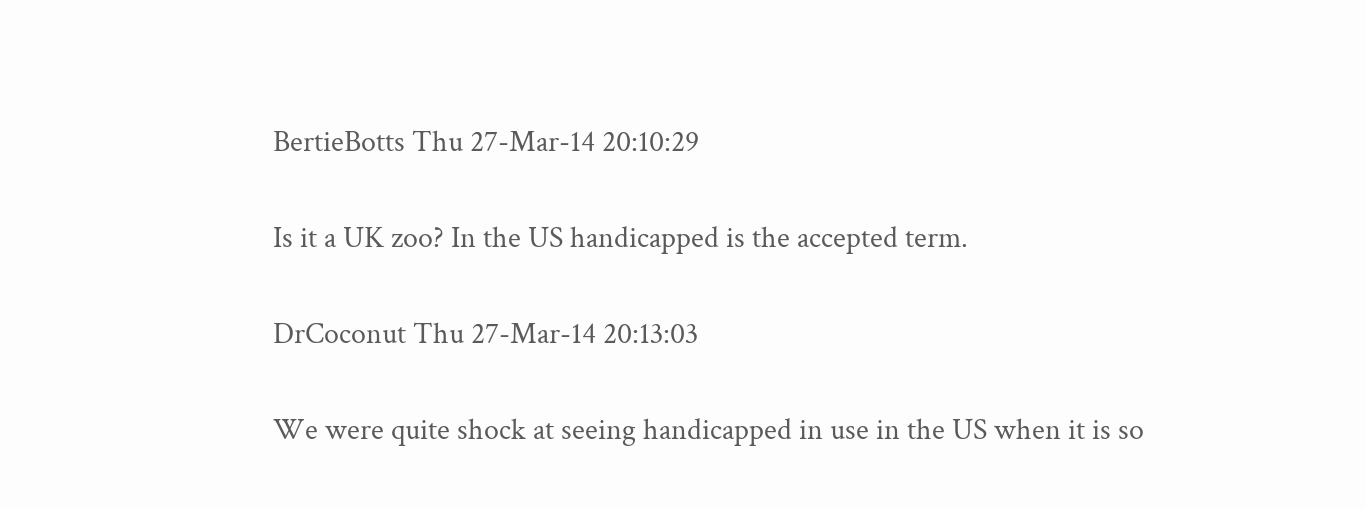BertieBotts Thu 27-Mar-14 20:10:29

Is it a UK zoo? In the US handicapped is the accepted term.

DrCoconut Thu 27-Mar-14 20:13:03

We were quite shock at seeing handicapped in use in the US when it is so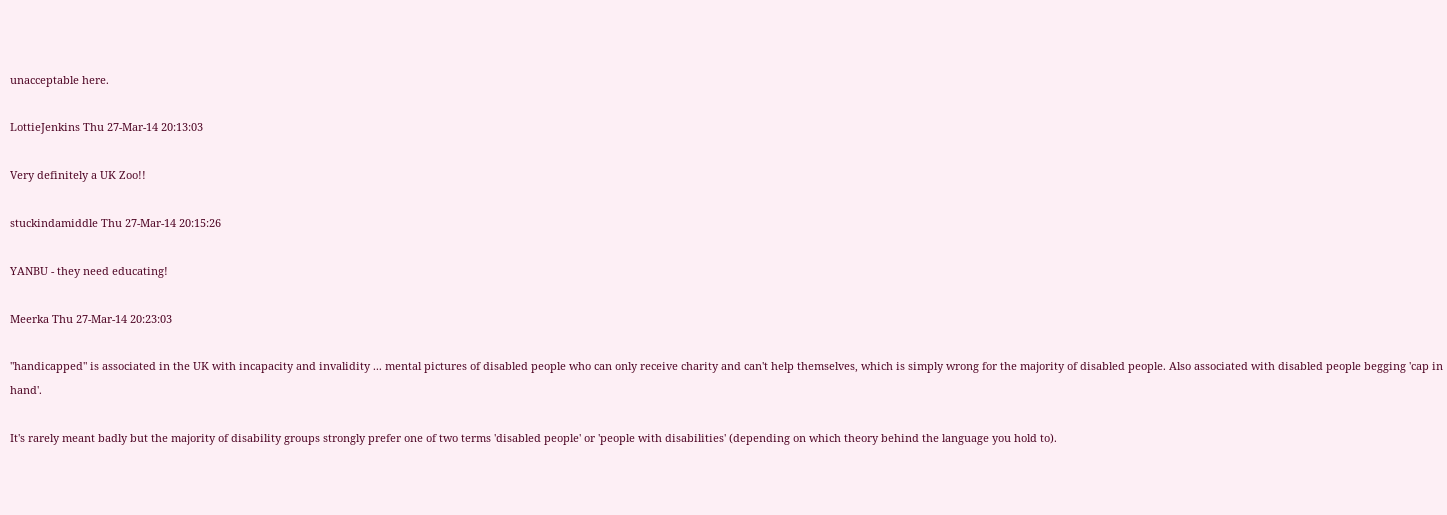unacceptable here.

LottieJenkins Thu 27-Mar-14 20:13:03

Very definitely a UK Zoo!!

stuckindamiddle Thu 27-Mar-14 20:15:26

YANBU - they need educating!

Meerka Thu 27-Mar-14 20:23:03

"handicapped" is associated in the UK with incapacity and invalidity ... mental pictures of disabled people who can only receive charity and can't help themselves, which is simply wrong for the majority of disabled people. Also associated with disabled people begging 'cap in hand'.

It's rarely meant badly but the majority of disability groups strongly prefer one of two terms 'disabled people' or 'people with disabilities' (depending on which theory behind the language you hold to).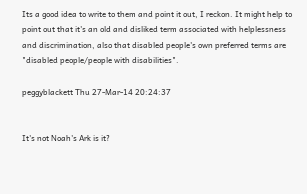Its a good idea to write to them and point it out, I reckon. It might help to point out that it's an old and disliked term associated with helplessness and discrimination, also that disabled people's own preferred terms are "disabled people/people with disabilities".

peggyblackett Thu 27-Mar-14 20:24:37


It's not Noah's Ark is it?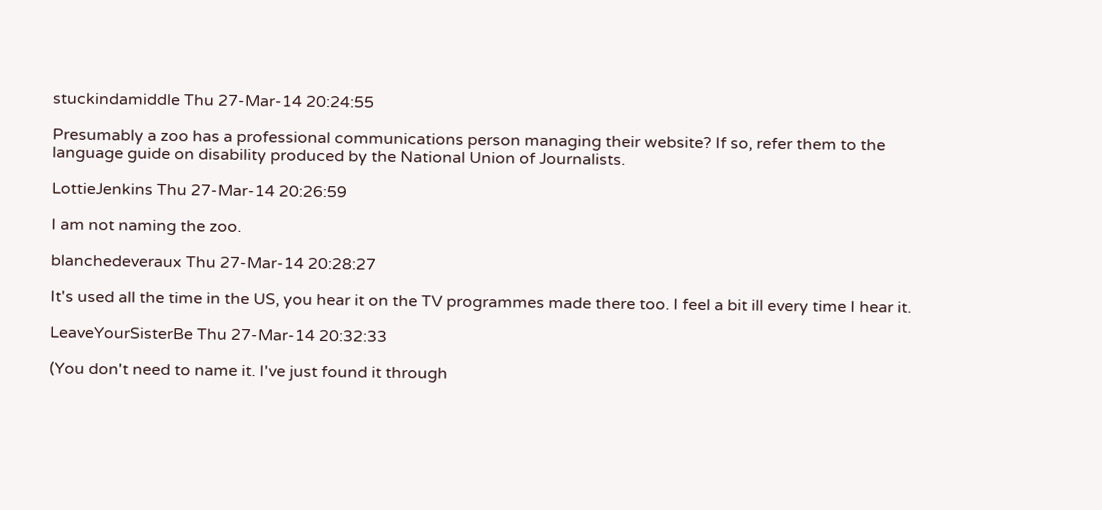stuckindamiddle Thu 27-Mar-14 20:24:55

Presumably a zoo has a professional communications person managing their website? If so, refer them to the language guide on disability produced by the National Union of Journalists.

LottieJenkins Thu 27-Mar-14 20:26:59

I am not naming the zoo.

blanchedeveraux Thu 27-Mar-14 20:28:27

It's used all the time in the US, you hear it on the TV programmes made there too. I feel a bit ill every time I hear it.

LeaveYourSisterBe Thu 27-Mar-14 20:32:33

(You don't need to name it. I've just found it through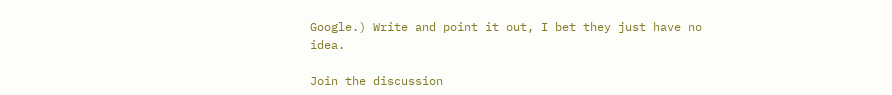Google.) Write and point it out, I bet they just have no idea.

Join the discussion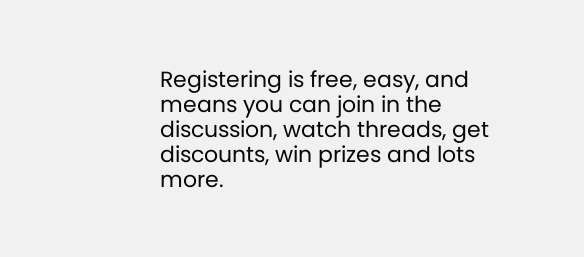Registering is free, easy, and means you can join in the discussion, watch threads, get discounts, win prizes and lots more.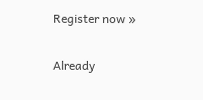Register now »

Already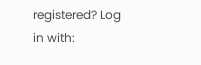registered? Log in with: